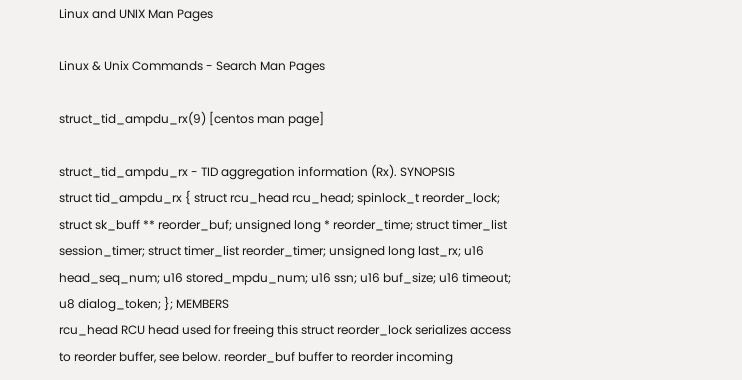Linux and UNIX Man Pages

Linux & Unix Commands - Search Man Pages

struct_tid_ampdu_rx(9) [centos man page]

struct_tid_ampdu_rx - TID aggregation information (Rx). SYNOPSIS
struct tid_ampdu_rx { struct rcu_head rcu_head; spinlock_t reorder_lock; struct sk_buff ** reorder_buf; unsigned long * reorder_time; struct timer_list session_timer; struct timer_list reorder_timer; unsigned long last_rx; u16 head_seq_num; u16 stored_mpdu_num; u16 ssn; u16 buf_size; u16 timeout; u8 dialog_token; }; MEMBERS
rcu_head RCU head used for freeing this struct reorder_lock serializes access to reorder buffer, see below. reorder_buf buffer to reorder incoming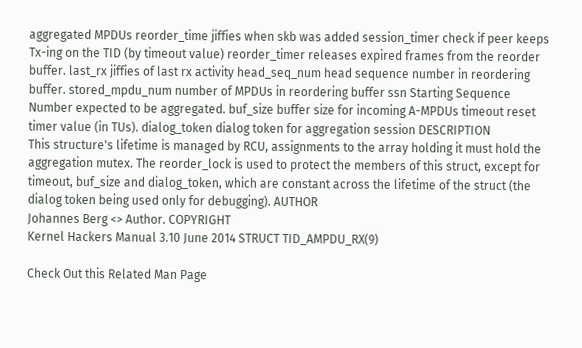aggregated MPDUs reorder_time jiffies when skb was added session_timer check if peer keeps Tx-ing on the TID (by timeout value) reorder_timer releases expired frames from the reorder buffer. last_rx jiffies of last rx activity head_seq_num head sequence number in reordering buffer. stored_mpdu_num number of MPDUs in reordering buffer ssn Starting Sequence Number expected to be aggregated. buf_size buffer size for incoming A-MPDUs timeout reset timer value (in TUs). dialog_token dialog token for aggregation session DESCRIPTION
This structure's lifetime is managed by RCU, assignments to the array holding it must hold the aggregation mutex. The reorder_lock is used to protect the members of this struct, except for timeout, buf_size and dialog_token, which are constant across the lifetime of the struct (the dialog token being used only for debugging). AUTHOR
Johannes Berg <> Author. COPYRIGHT
Kernel Hackers Manual 3.10 June 2014 STRUCT TID_AMPDU_RX(9)

Check Out this Related Man Page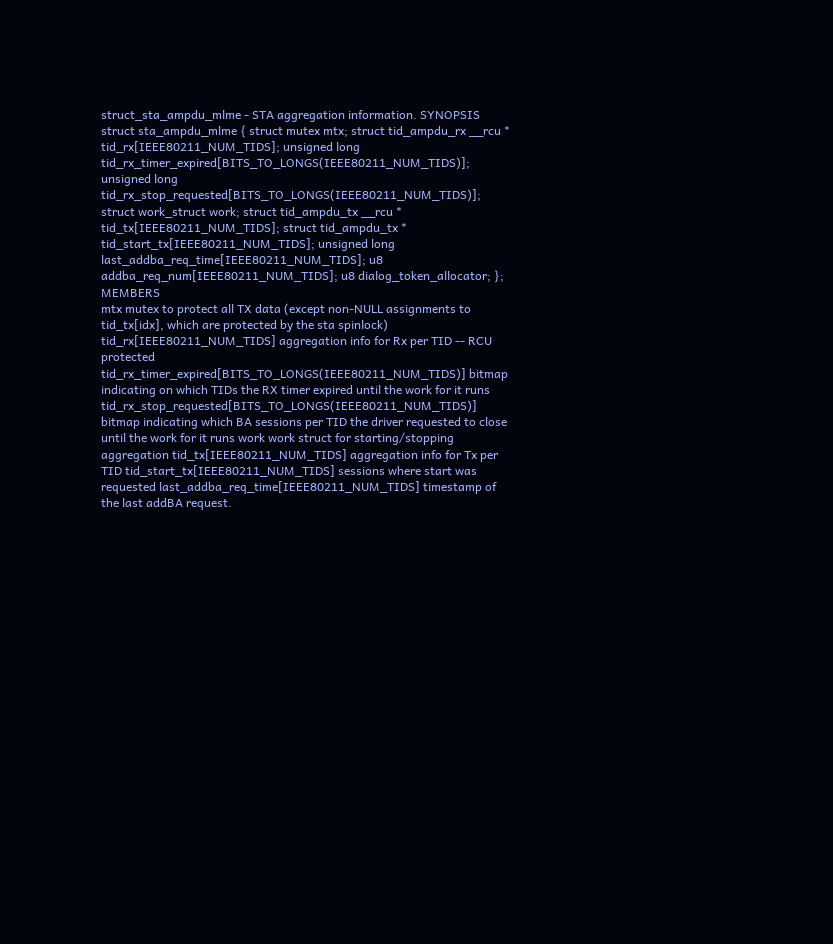struct_sta_ampdu_mlme - STA aggregation information. SYNOPSIS
struct sta_ampdu_mlme { struct mutex mtx; struct tid_ampdu_rx __rcu * tid_rx[IEEE80211_NUM_TIDS]; unsigned long tid_rx_timer_expired[BITS_TO_LONGS(IEEE80211_NUM_TIDS)]; unsigned long tid_rx_stop_requested[BITS_TO_LONGS(IEEE80211_NUM_TIDS)]; struct work_struct work; struct tid_ampdu_tx __rcu * tid_tx[IEEE80211_NUM_TIDS]; struct tid_ampdu_tx * tid_start_tx[IEEE80211_NUM_TIDS]; unsigned long last_addba_req_time[IEEE80211_NUM_TIDS]; u8 addba_req_num[IEEE80211_NUM_TIDS]; u8 dialog_token_allocator; }; MEMBERS
mtx mutex to protect all TX data (except non-NULL assignments to tid_tx[idx], which are protected by the sta spinlock) tid_rx[IEEE80211_NUM_TIDS] aggregation info for Rx per TID -- RCU protected tid_rx_timer_expired[BITS_TO_LONGS(IEEE80211_NUM_TIDS)] bitmap indicating on which TIDs the RX timer expired until the work for it runs tid_rx_stop_requested[BITS_TO_LONGS(IEEE80211_NUM_TIDS)] bitmap indicating which BA sessions per TID the driver requested to close until the work for it runs work work struct for starting/stopping aggregation tid_tx[IEEE80211_NUM_TIDS] aggregation info for Tx per TID tid_start_tx[IEEE80211_NUM_TIDS] sessions where start was requested last_addba_req_time[IEEE80211_NUM_TIDS] timestamp of the last addBA request.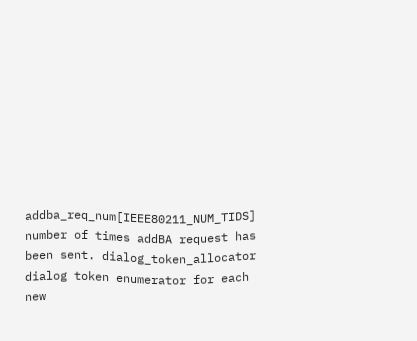addba_req_num[IEEE80211_NUM_TIDS] number of times addBA request has been sent. dialog_token_allocator dialog token enumerator for each new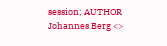session; AUTHOR
Johannes Berg <>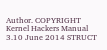Author. COPYRIGHT
Kernel Hackers Manual 3.10 June 2014 STRUCT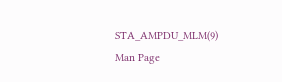STA_AMPDU_MLM(9)
Man Page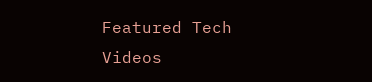Featured Tech Videos